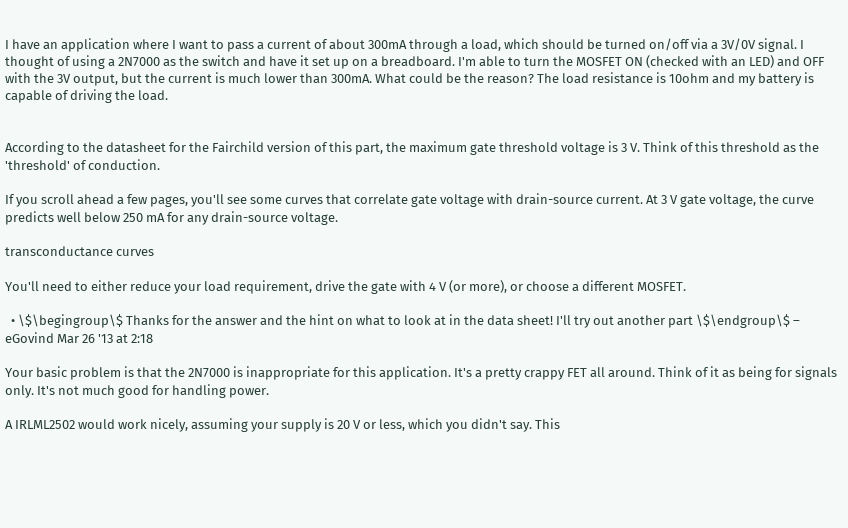I have an application where I want to pass a current of about 300mA through a load, which should be turned on/off via a 3V/0V signal. I thought of using a 2N7000 as the switch and have it set up on a breadboard. I'm able to turn the MOSFET ON (checked with an LED) and OFF with the 3V output, but the current is much lower than 300mA. What could be the reason? The load resistance is 10ohm and my battery is capable of driving the load.


According to the datasheet for the Fairchild version of this part, the maximum gate threshold voltage is 3 V. Think of this threshold as the 'threshold' of conduction.

If you scroll ahead a few pages, you'll see some curves that correlate gate voltage with drain-source current. At 3 V gate voltage, the curve predicts well below 250 mA for any drain-source voltage.

transconductance curves

You'll need to either reduce your load requirement, drive the gate with 4 V (or more), or choose a different MOSFET.

  • \$\begingroup\$ Thanks for the answer and the hint on what to look at in the data sheet! I'll try out another part \$\endgroup\$ – eGovind Mar 26 '13 at 2:18

Your basic problem is that the 2N7000 is inappropriate for this application. It's a pretty crappy FET all around. Think of it as being for signals only. It's not much good for handling power.

A IRLML2502 would work nicely, assuming your supply is 20 V or less, which you didn't say. This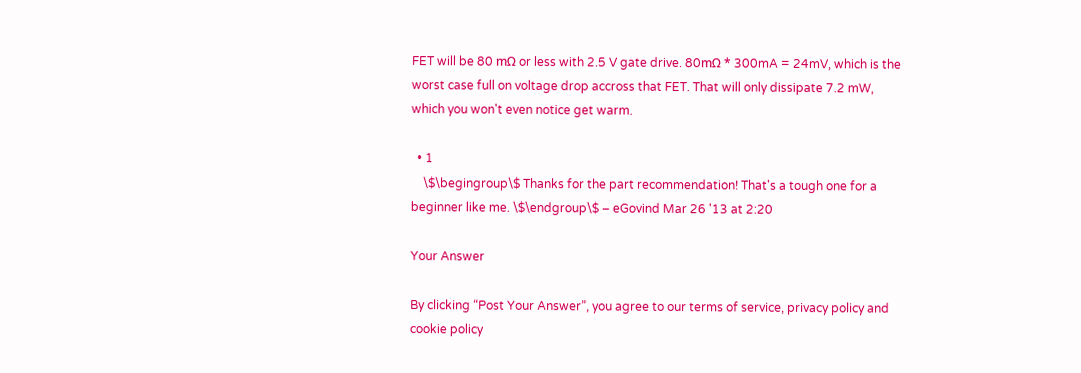FET will be 80 mΩ or less with 2.5 V gate drive. 80mΩ * 300mA = 24mV, which is the worst case full on voltage drop accross that FET. That will only dissipate 7.2 mW, which you won't even notice get warm.

  • 1
    \$\begingroup\$ Thanks for the part recommendation! That's a tough one for a beginner like me. \$\endgroup\$ – eGovind Mar 26 '13 at 2:20

Your Answer

By clicking “Post Your Answer”, you agree to our terms of service, privacy policy and cookie policy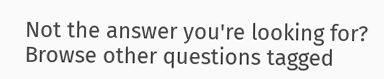Not the answer you're looking for? Browse other questions tagged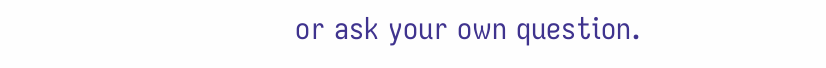or ask your own question.